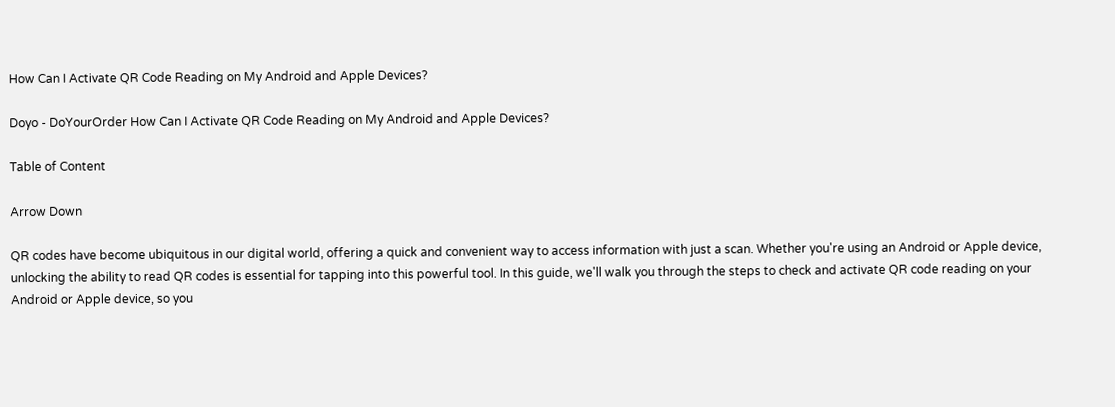How Can I Activate QR Code Reading on My Android and Apple Devices?

Doyo - DoYourOrder How Can I Activate QR Code Reading on My Android and Apple Devices?

Table of Content

Arrow Down

QR codes have become ubiquitous in our digital world, offering a quick and convenient way to access information with just a scan. Whether you're using an Android or Apple device, unlocking the ability to read QR codes is essential for tapping into this powerful tool. In this guide, we'll walk you through the steps to check and activate QR code reading on your Android or Apple device, so you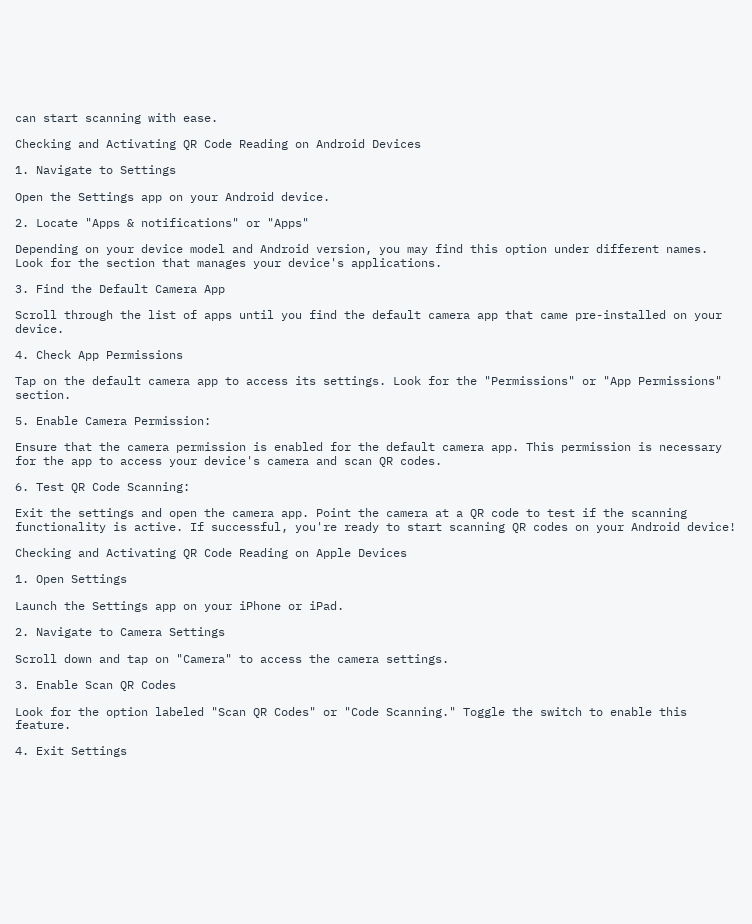can start scanning with ease.

Checking and Activating QR Code Reading on Android Devices

1. Navigate to Settings

Open the Settings app on your Android device.

2. Locate "Apps & notifications" or "Apps"

Depending on your device model and Android version, you may find this option under different names. Look for the section that manages your device's applications.

3. Find the Default Camera App

Scroll through the list of apps until you find the default camera app that came pre-installed on your device.

4. Check App Permissions

Tap on the default camera app to access its settings. Look for the "Permissions" or "App Permissions" section.

5. Enable Camera Permission:

Ensure that the camera permission is enabled for the default camera app. This permission is necessary for the app to access your device's camera and scan QR codes.

6. Test QR Code Scanning:

Exit the settings and open the camera app. Point the camera at a QR code to test if the scanning functionality is active. If successful, you're ready to start scanning QR codes on your Android device!

Checking and Activating QR Code Reading on Apple Devices

1. Open Settings

Launch the Settings app on your iPhone or iPad.

2. Navigate to Camera Settings

Scroll down and tap on "Camera" to access the camera settings.

3. Enable Scan QR Codes

Look for the option labeled "Scan QR Codes" or "Code Scanning." Toggle the switch to enable this feature.

4. Exit Settings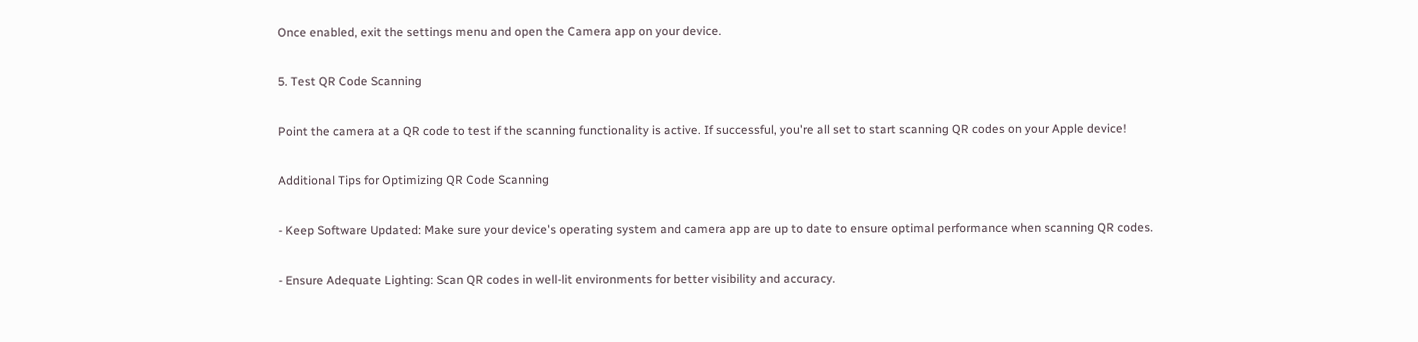Once enabled, exit the settings menu and open the Camera app on your device.

5. Test QR Code Scanning

Point the camera at a QR code to test if the scanning functionality is active. If successful, you're all set to start scanning QR codes on your Apple device!

Additional Tips for Optimizing QR Code Scanning

- Keep Software Updated: Make sure your device's operating system and camera app are up to date to ensure optimal performance when scanning QR codes.

- Ensure Adequate Lighting: Scan QR codes in well-lit environments for better visibility and accuracy.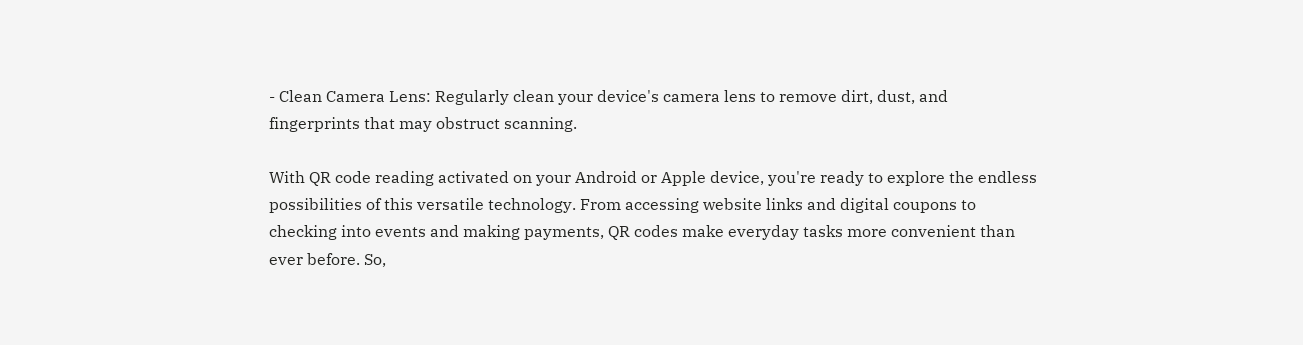- Clean Camera Lens: Regularly clean your device's camera lens to remove dirt, dust, and fingerprints that may obstruct scanning.

With QR code reading activated on your Android or Apple device, you're ready to explore the endless possibilities of this versatile technology. From accessing website links and digital coupons to checking into events and making payments, QR codes make everyday tasks more convenient than ever before. So,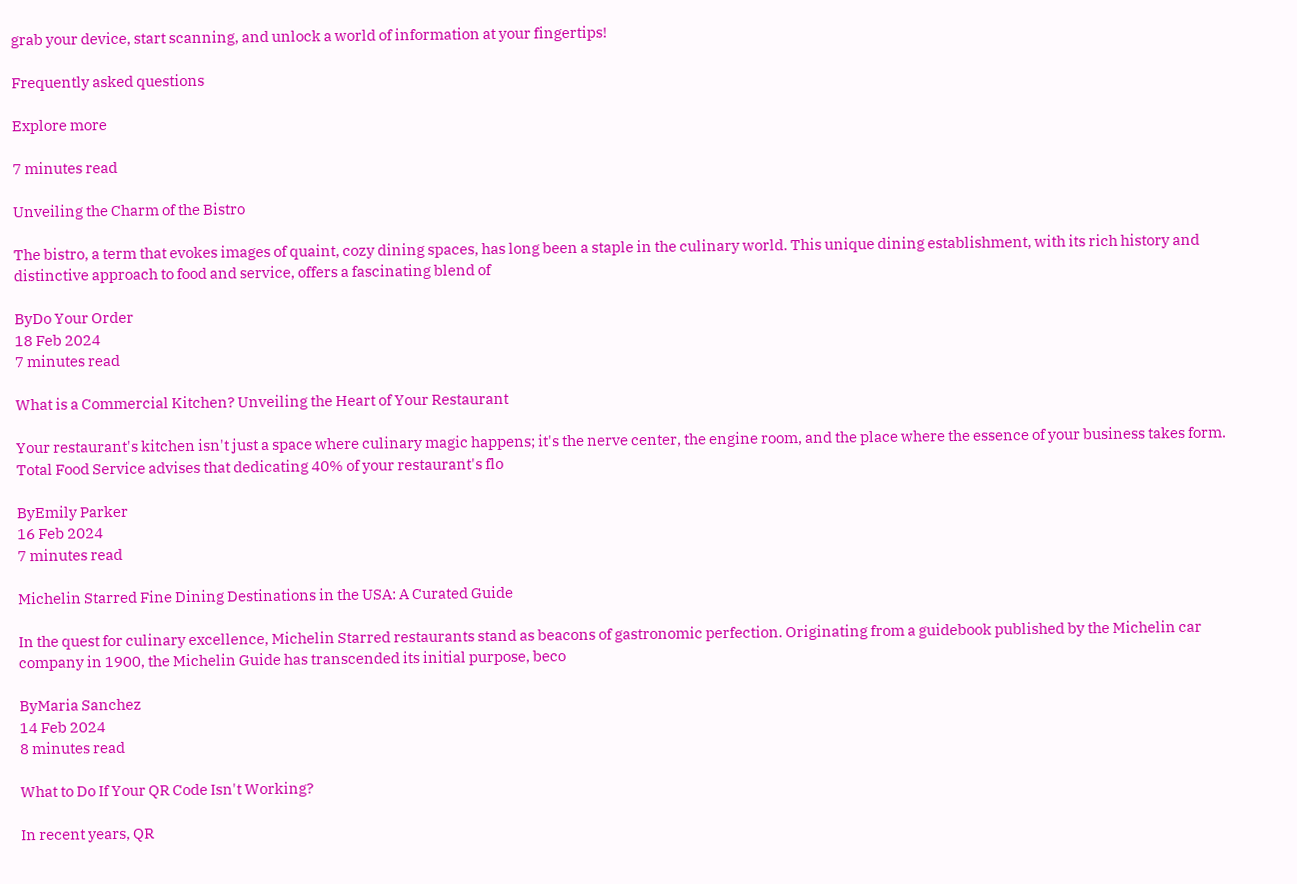grab your device, start scanning, and unlock a world of information at your fingertips!

Frequently asked questions

Explore more

7 minutes read

Unveiling the Charm of the Bistro

The bistro, a term that evokes images of quaint, cozy dining spaces, has long been a staple in the culinary world. This unique dining establishment, with its rich history and distinctive approach to food and service, offers a fascinating blend of

ByDo Your Order
18 Feb 2024
7 minutes read

What is a Commercial Kitchen? Unveiling the Heart of Your Restaurant

Your restaurant's kitchen isn't just a space where culinary magic happens; it's the nerve center, the engine room, and the place where the essence of your business takes form. Total Food Service advises that dedicating 40% of your restaurant's flo

ByEmily Parker
16 Feb 2024
7 minutes read

Michelin Starred Fine Dining Destinations in the USA: A Curated Guide

In the quest for culinary excellence, Michelin Starred restaurants stand as beacons of gastronomic perfection. Originating from a guidebook published by the Michelin car company in 1900, the Michelin Guide has transcended its initial purpose, beco

ByMaria Sanchez
14 Feb 2024
8 minutes read

What to Do If Your QR Code Isn't Working?

In recent years, QR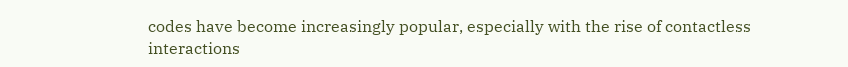codes have become increasingly popular, especially with the rise of contactless interactions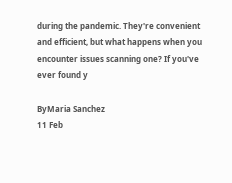during the pandemic. They're convenient and efficient, but what happens when you encounter issues scanning one? If you've ever found y

ByMaria Sanchez
11 Feb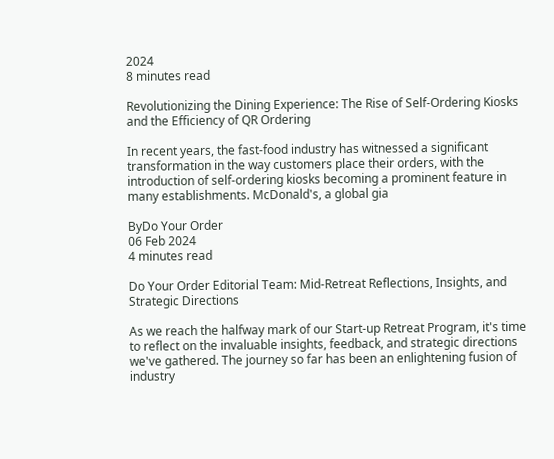2024
8 minutes read

Revolutionizing the Dining Experience: The Rise of Self-Ordering Kiosks and the Efficiency of QR Ordering

In recent years, the fast-food industry has witnessed a significant transformation in the way customers place their orders, with the introduction of self-ordering kiosks becoming a prominent feature in many establishments. McDonald's, a global gia

ByDo Your Order
06 Feb 2024
4 minutes read

Do Your Order Editorial Team: Mid-Retreat Reflections, Insights, and Strategic Directions

As we reach the halfway mark of our Start-up Retreat Program, it's time to reflect on the invaluable insights, feedback, and strategic directions we've gathered. The journey so far has been an enlightening fusion of industry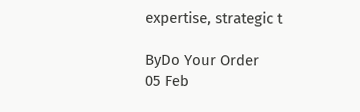expertise, strategic t

ByDo Your Order
05 Feb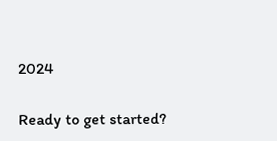2024

Ready to get started?